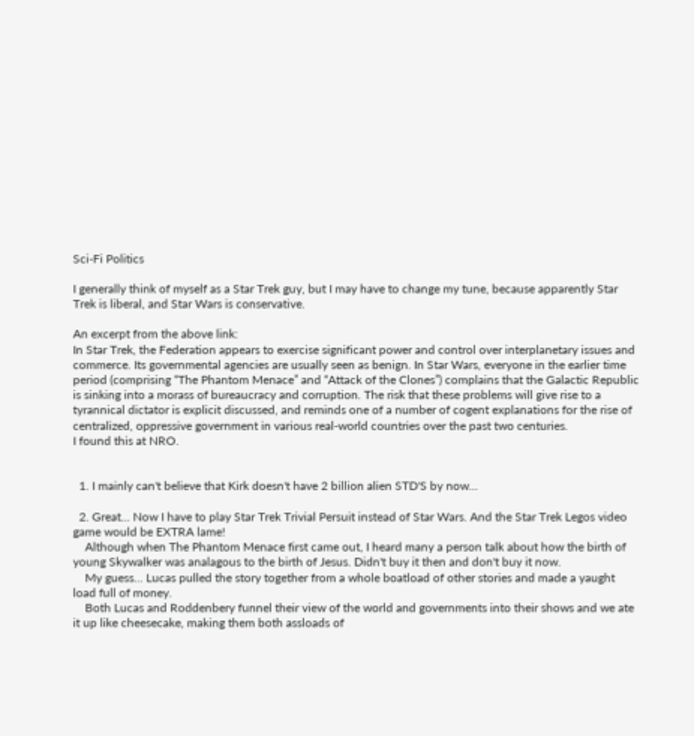Sci-Fi Politics

I generally think of myself as a Star Trek guy, but I may have to change my tune, because apparently Star Trek is liberal, and Star Wars is conservative.

An excerpt from the above link:
In Star Trek, the Federation appears to exercise significant power and control over interplanetary issues and commerce. Its governmental agencies are usually seen as benign. In Star Wars, everyone in the earlier time period (comprising “The Phantom Menace” and “Attack of the Clones”) complains that the Galactic Republic is sinking into a morass of bureaucracy and corruption. The risk that these problems will give rise to a tyrannical dictator is explicit discussed, and reminds one of a number of cogent explanations for the rise of centralized, oppressive government in various real-world countries over the past two centuries.
I found this at NRO.


  1. I mainly can't believe that Kirk doesn't have 2 billion alien STD'S by now...

  2. Great... Now I have to play Star Trek Trivial Persuit instead of Star Wars. And the Star Trek Legos video game would be EXTRA lame!
    Although when The Phantom Menace first came out, I heard many a person talk about how the birth of young Skywalker was analagous to the birth of Jesus. Didn't buy it then and don't buy it now.
    My guess... Lucas pulled the story together from a whole boatload of other stories and made a yaught load full of money.
    Both Lucas and Roddenbery funnel their view of the world and governments into their shows and we ate it up like cheesecake, making them both assloads of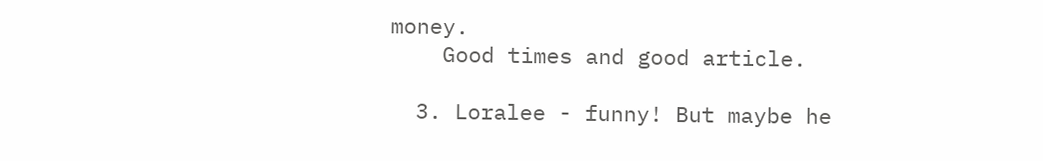money.
    Good times and good article.

  3. Loralee - funny! But maybe he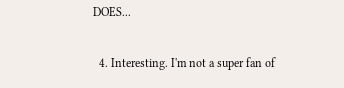DOES...

  4. Interesting. I'm not a super fan of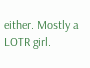either. Mostly a LOTR girl.